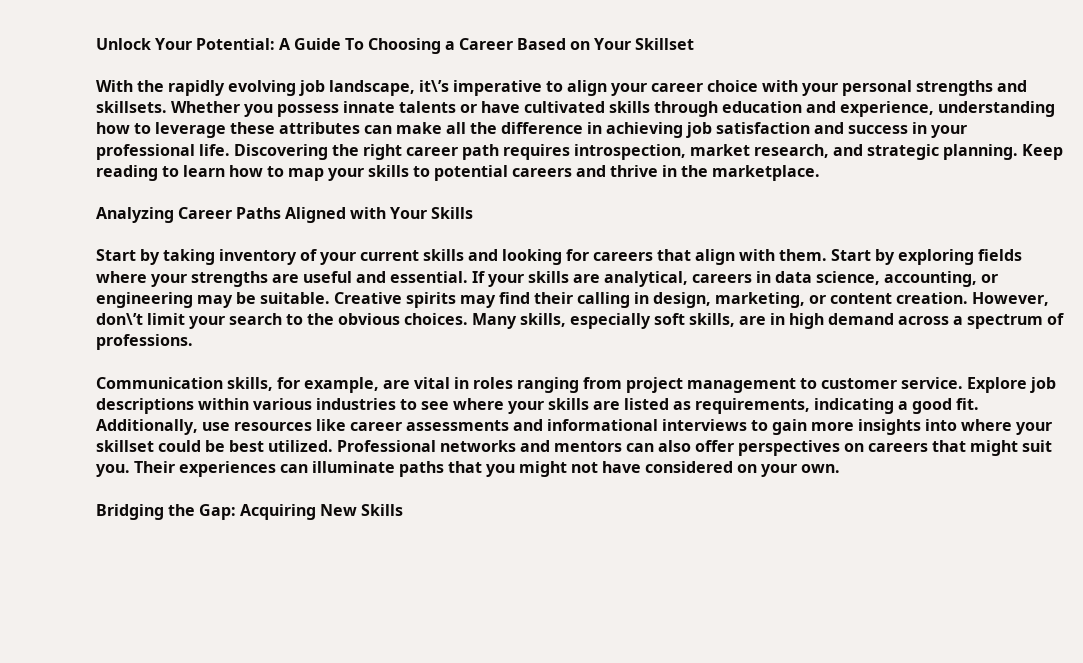Unlock Your Potential: A Guide To Choosing a Career Based on Your Skillset

With the rapidly evolving job landscape, it\’s imperative to align your career choice with your personal strengths and skillsets. Whether you possess innate talents or have cultivated skills through education and experience, understanding how to leverage these attributes can make all the difference in achieving job satisfaction and success in your professional life. Discovering the right career path requires introspection, market research, and strategic planning. Keep reading to learn how to map your skills to potential careers and thrive in the marketplace.

Analyzing Career Paths Aligned with Your Skills

Start by taking inventory of your current skills and looking for careers that align with them. Start by exploring fields where your strengths are useful and essential. If your skills are analytical, careers in data science, accounting, or engineering may be suitable. Creative spirits may find their calling in design, marketing, or content creation. However, don\’t limit your search to the obvious choices. Many skills, especially soft skills, are in high demand across a spectrum of professions.

Communication skills, for example, are vital in roles ranging from project management to customer service. Explore job descriptions within various industries to see where your skills are listed as requirements, indicating a good fit. Additionally, use resources like career assessments and informational interviews to gain more insights into where your skillset could be best utilized. Professional networks and mentors can also offer perspectives on careers that might suit you. Their experiences can illuminate paths that you might not have considered on your own.

Bridging the Gap: Acquiring New Skills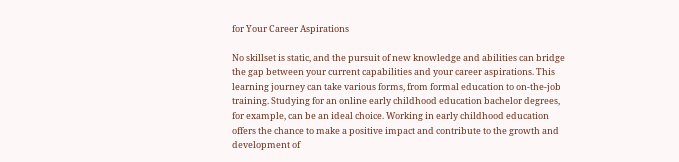for Your Career Aspirations

No skillset is static, and the pursuit of new knowledge and abilities can bridge the gap between your current capabilities and your career aspirations. This learning journey can take various forms, from formal education to on-the-job training. Studying for an online early childhood education bachelor degrees, for example, can be an ideal choice. Working in early childhood education offers the chance to make a positive impact and contribute to the growth and development of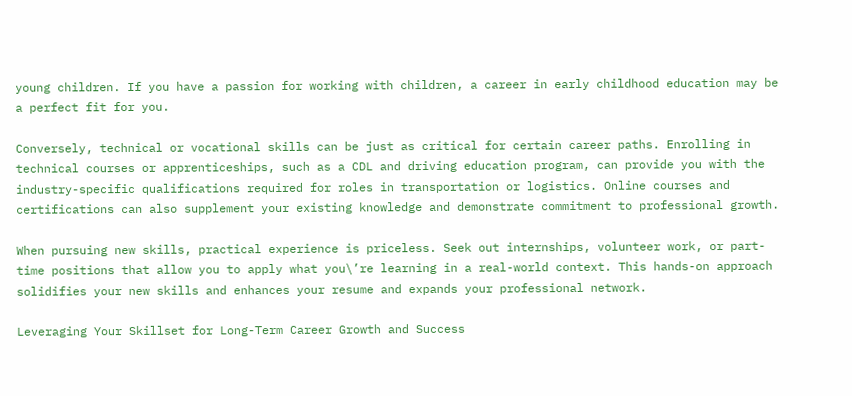young children. If you have a passion for working with children, a career in early childhood education may be a perfect fit for you.

Conversely, technical or vocational skills can be just as critical for certain career paths. Enrolling in technical courses or apprenticeships, such as a CDL and driving education program, can provide you with the industry-specific qualifications required for roles in transportation or logistics. Online courses and certifications can also supplement your existing knowledge and demonstrate commitment to professional growth.

When pursuing new skills, practical experience is priceless. Seek out internships, volunteer work, or part-time positions that allow you to apply what you\’re learning in a real-world context. This hands-on approach solidifies your new skills and enhances your resume and expands your professional network.

Leveraging Your Skillset for Long-Term Career Growth and Success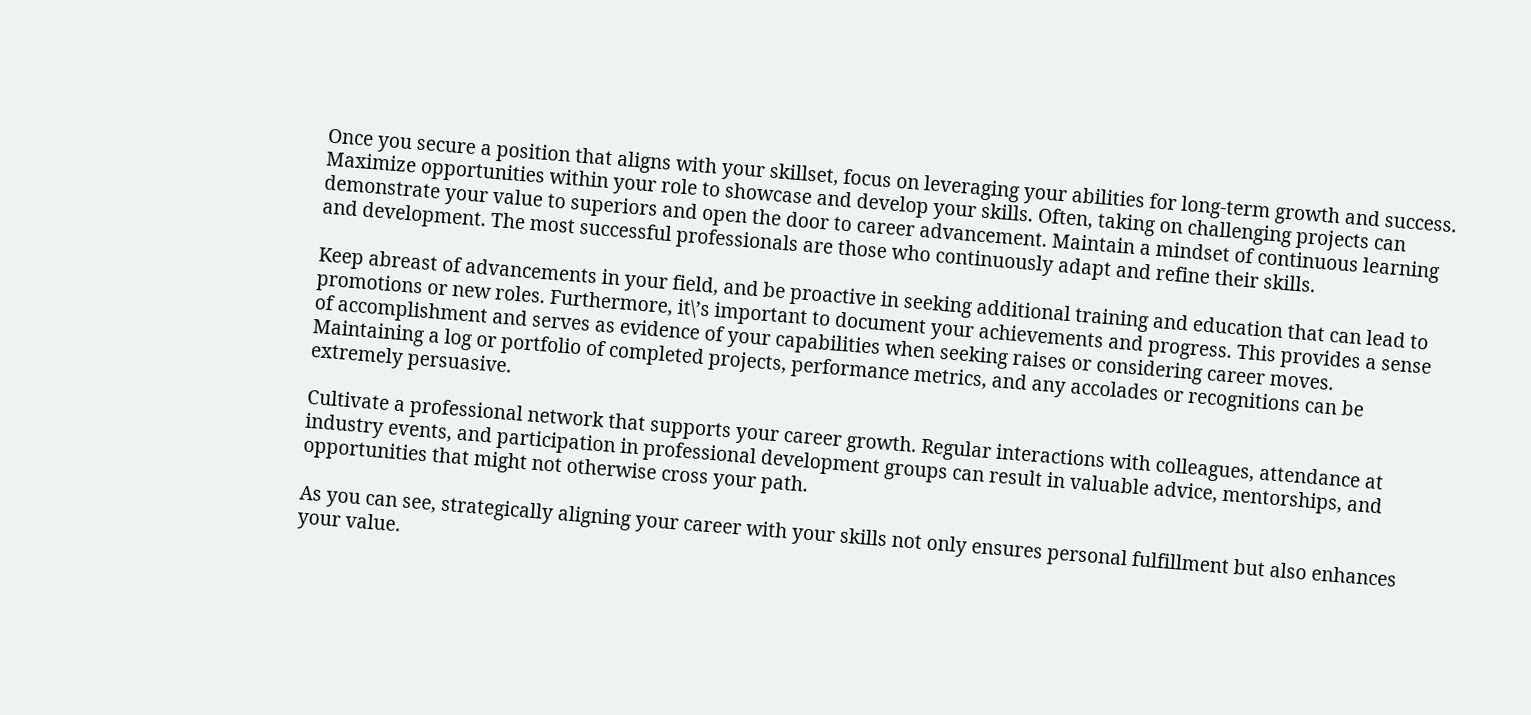Once you secure a position that aligns with your skillset, focus on leveraging your abilities for long-term growth and success. Maximize opportunities within your role to showcase and develop your skills. Often, taking on challenging projects can demonstrate your value to superiors and open the door to career advancement. Maintain a mindset of continuous learning and development. The most successful professionals are those who continuously adapt and refine their skills.

Keep abreast of advancements in your field, and be proactive in seeking additional training and education that can lead to promotions or new roles. Furthermore, it\’s important to document your achievements and progress. This provides a sense of accomplishment and serves as evidence of your capabilities when seeking raises or considering career moves. Maintaining a log or portfolio of completed projects, performance metrics, and any accolades or recognitions can be extremely persuasive.

Cultivate a professional network that supports your career growth. Regular interactions with colleagues, attendance at industry events, and participation in professional development groups can result in valuable advice, mentorships, and opportunities that might not otherwise cross your path.

As you can see, strategically aligning your career with your skills not only ensures personal fulfillment but also enhances your value.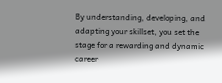By understanding, developing, and adapting your skillset, you set the stage for a rewarding and dynamic career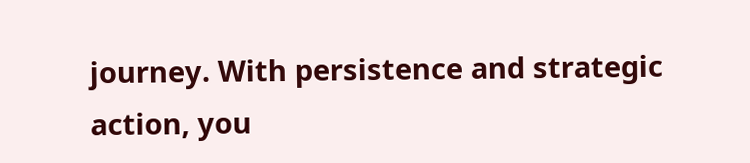journey. With persistence and strategic action, you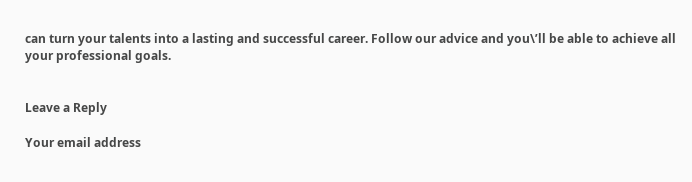can turn your talents into a lasting and successful career. Follow our advice and you\’ll be able to achieve all your professional goals.


Leave a Reply

Your email address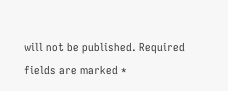will not be published. Required fields are marked *